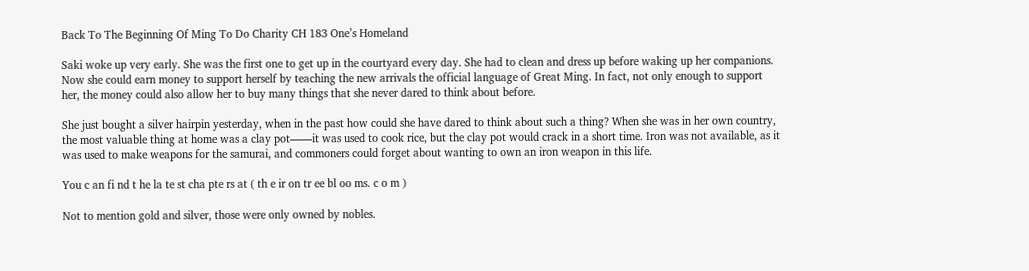Back To The Beginning Of Ming To Do Charity CH 183 One’s Homeland

Saki woke up very early. She was the first one to get up in the courtyard every day. She had to clean and dress up before waking up her companions. Now she could earn money to support herself by teaching the new arrivals the official language of Great Ming. In fact, not only enough to support her, the money could also allow her to buy many things that she never dared to think about before.

She just bought a silver hairpin yesterday, when in the past how could she have dared to think about such a thing? When she was in her own country, the most valuable thing at home was a clay pot——it was used to cook rice, but the clay pot would crack in a short time. Iron was not available, as it was used to make weapons for the samurai, and commoners could forget about wanting to own an iron weapon in this life.

You c an fi nd t he la te st cha pte rs at ( th e ir on tr ee bl oo ms. c o m )

Not to mention gold and silver, those were only owned by nobles.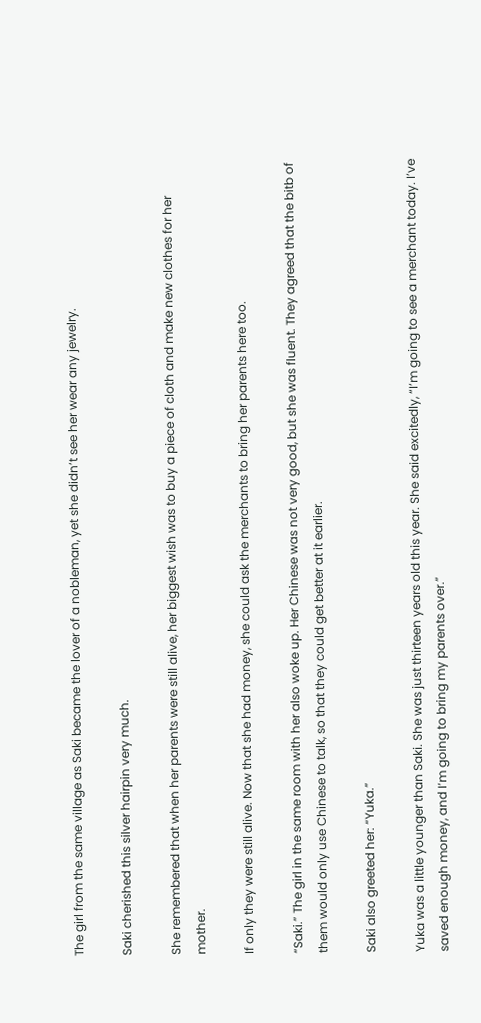The girl from the same village as Saki became the lover of a nobleman, yet she didn’t see her wear any jewelry.

Saki cherished this silver hairpin very much.

She remembered that when her parents were still alive, her biggest wish was to buy a piece of cloth and make new clothes for her mother.

If only they were still alive. Now that she had money, she could ask the merchants to bring her parents here too.

“Saki.” The girl in the same room with her also woke up. Her Chinese was not very good, but she was fluent. They agreed that the bitb of them would only use Chinese to talk, so that they could get better at it earlier.

Saki also greeted her: “Yuka.”

Yuka was a little younger than Saki. She was just thirteen years old this year. She said excitedly, “I’m going to see a merchant today. I’ve saved enough money, and I’m going to bring my parents over.”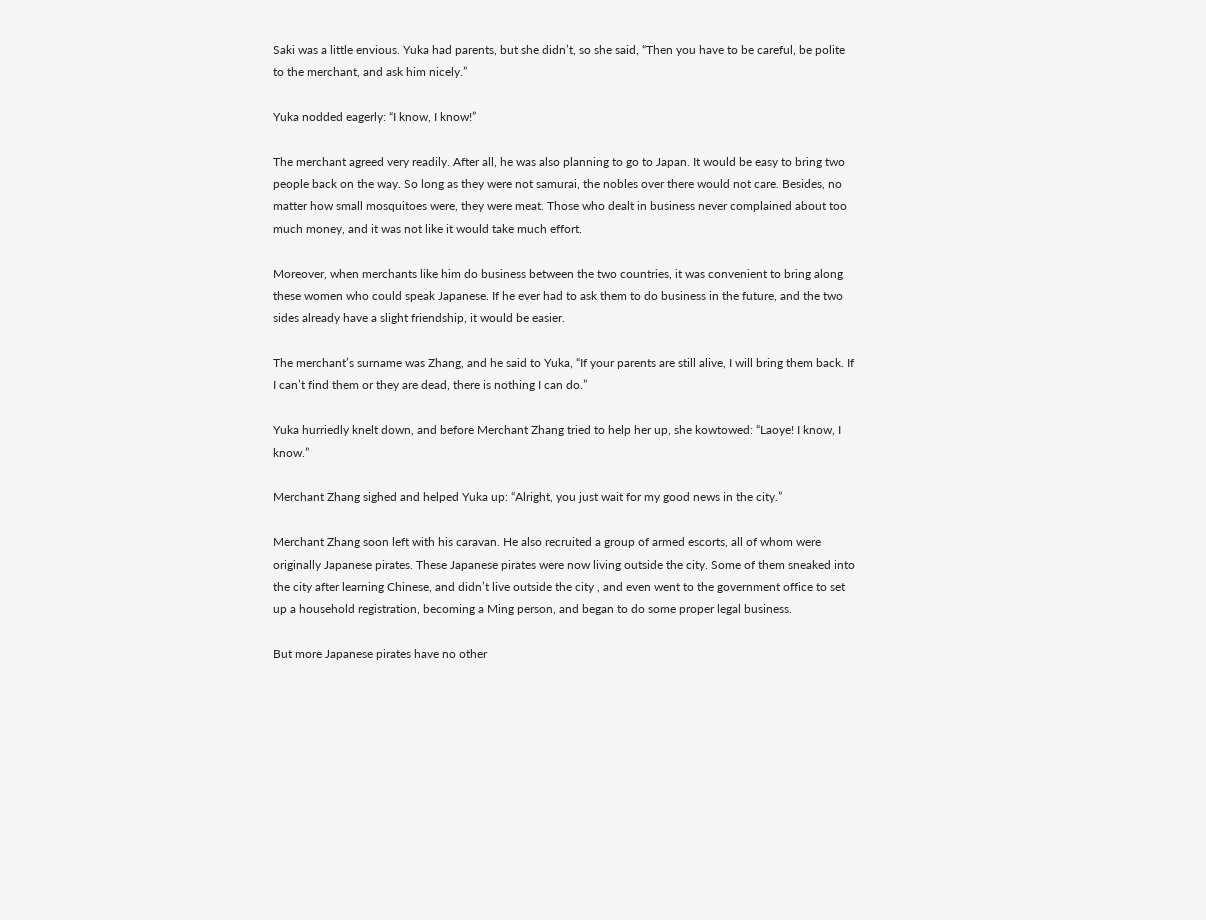Saki was a little envious. Yuka had parents, but she didn’t, so she said, “Then you have to be careful, be polite to the merchant, and ask him nicely.”

Yuka nodded eagerly: “I know, I know!”

The merchant agreed very readily. After all, he was also planning to go to Japan. It would be easy to bring two people back on the way. So long as they were not samurai, the nobles over there would not care. Besides, no matter how small mosquitoes were, they were meat. Those who dealt in business never complained about too much money, and it was not like it would take much effort.

Moreover, when merchants like him do business between the two countries, it was convenient to bring along these women who could speak Japanese. If he ever had to ask them to do business in the future, and the two sides already have a slight friendship, it would be easier.

The merchant’s surname was Zhang, and he said to Yuka, “If your parents are still alive, I will bring them back. If I can’t find them or they are dead, there is nothing I can do.”

Yuka hurriedly knelt down, and before Merchant Zhang tried to help her up, she kowtowed: “Laoye! I know, I know.”

Merchant Zhang sighed and helped Yuka up: “Alright, you just wait for my good news in the city.”

Merchant Zhang soon left with his caravan. He also recruited a group of armed escorts, all of whom were originally Japanese pirates. These Japanese pirates were now living outside the city. Some of them sneaked into the city after learning Chinese, and didn’t live outside the city , and even went to the government office to set up a household registration, becoming a Ming person, and began to do some proper legal business.

But more Japanese pirates have no other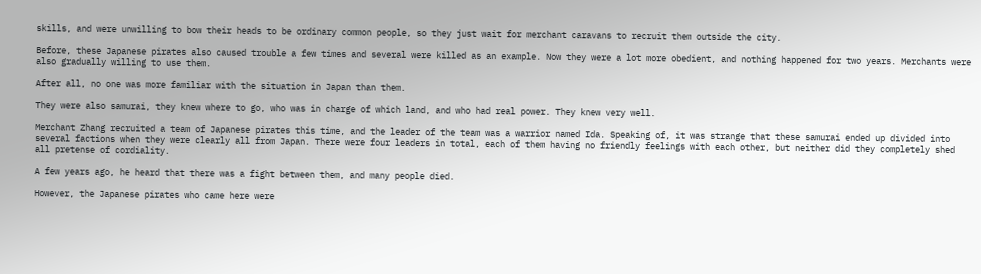skills, and were unwilling to bow their heads to be ordinary common people, so they just wait for merchant caravans to recruit them outside the city.

Before, these Japanese pirates also caused trouble a few times and several were killed as an example. Now they were a lot more obedient, and nothing happened for two years. Merchants were also gradually willing to use them.

After all, no one was more familiar with the situation in Japan than them.

They were also samurai, they knew where to go, who was in charge of which land, and who had real power. They knew very well.

Merchant Zhang recruited a team of Japanese pirates this time, and the leader of the team was a warrior named Ida. Speaking of, it was strange that these samurai ended up divided into several factions when they were clearly all from Japan. There were four leaders in total, each of them having no friendly feelings with each other, but neither did they completely shed all pretense of cordiality.

A few years ago, he heard that there was a fight between them, and many people died.

However, the Japanese pirates who came here were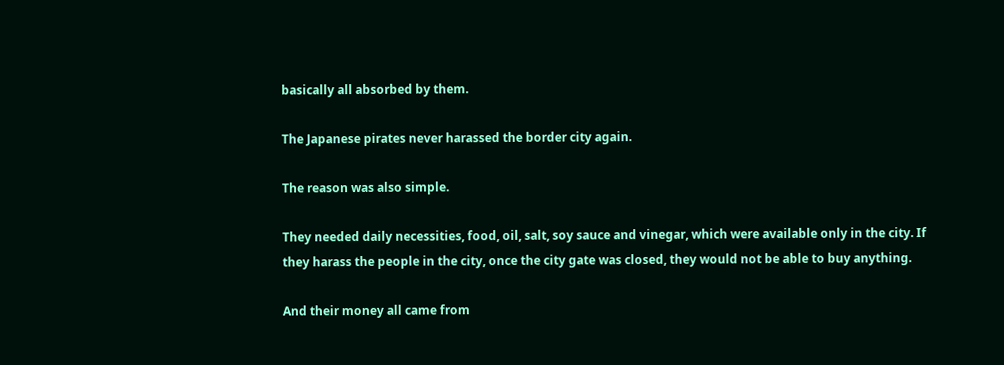basically all absorbed by them.

The Japanese pirates never harassed the border city again.

The reason was also simple.

They needed daily necessities, food, oil, salt, soy sauce and vinegar, which were available only in the city. If they harass the people in the city, once the city gate was closed, they would not be able to buy anything.

And their money all came from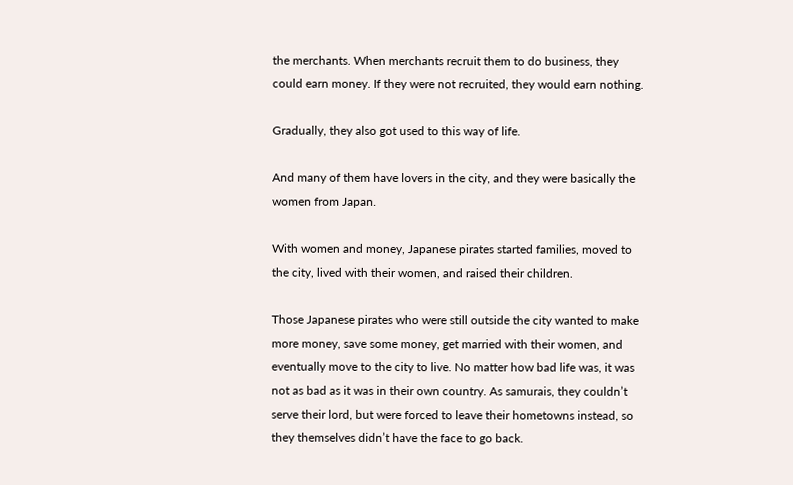the merchants. When merchants recruit them to do business, they could earn money. If they were not recruited, they would earn nothing.

Gradually, they also got used to this way of life.

And many of them have lovers in the city, and they were basically the women from Japan.

With women and money, Japanese pirates started families, moved to the city, lived with their women, and raised their children.

Those Japanese pirates who were still outside the city wanted to make more money, save some money, get married with their women, and eventually move to the city to live. No matter how bad life was, it was not as bad as it was in their own country. As samurais, they couldn’t serve their lord, but were forced to leave their hometowns instead, so they themselves didn’t have the face to go back.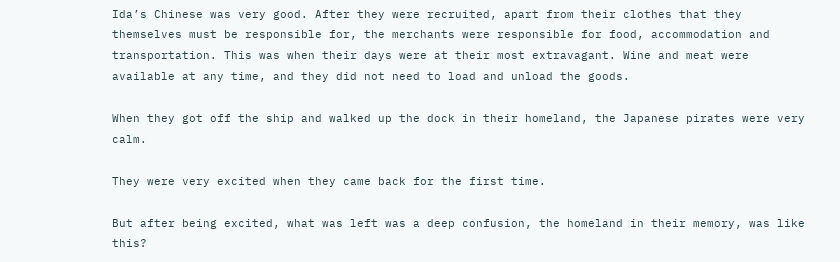Ida’s Chinese was very good. After they were recruited, apart from their clothes that they themselves must be responsible for, the merchants were responsible for food, accommodation and transportation. This was when their days were at their most extravagant. Wine and meat were available at any time, and they did not need to load and unload the goods.

When they got off the ship and walked up the dock in their homeland, the Japanese pirates were very calm.

They were very excited when they came back for the first time.

But after being excited, what was left was a deep confusion, the homeland in their memory, was like this?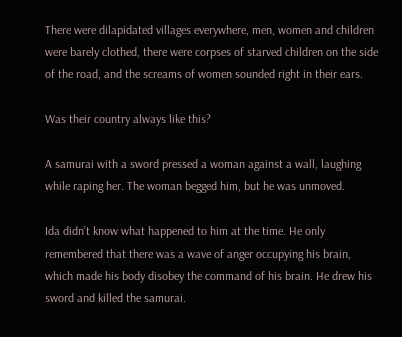There were dilapidated villages everywhere, men, women and children were barely clothed, there were corpses of starved children on the side of the road, and the screams of women sounded right in their ears.

Was their country always like this?

A samurai with a sword pressed a woman against a wall, laughing while raping her. The woman begged him, but he was unmoved.

Ida didn’t know what happened to him at the time. He only remembered that there was a wave of anger occupying his brain, which made his body disobey the command of his brain. He drew his sword and killed the samurai.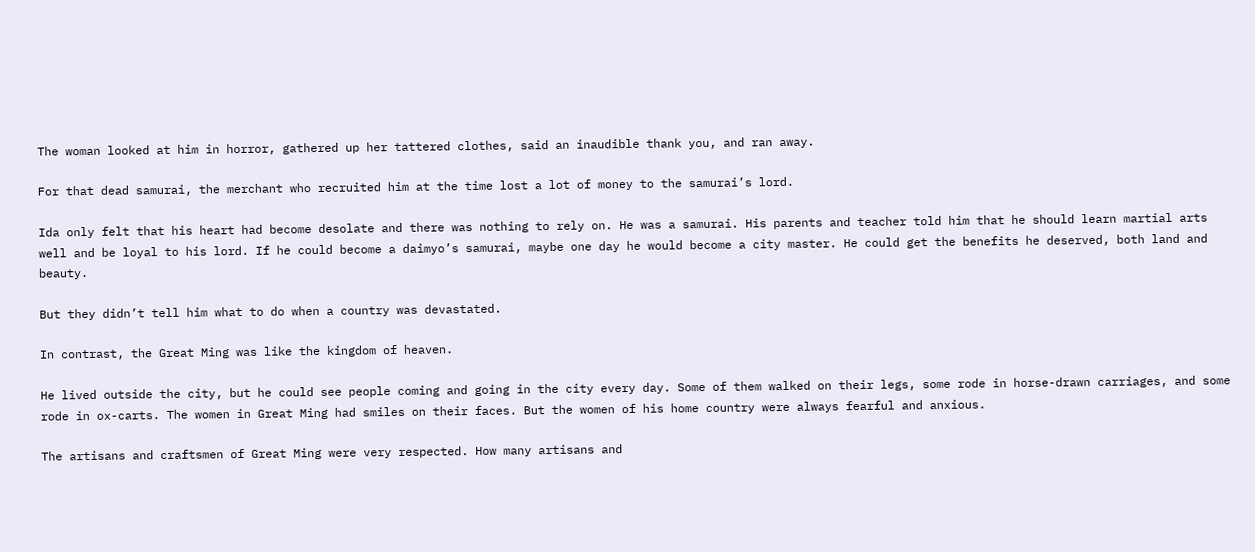The woman looked at him in horror, gathered up her tattered clothes, said an inaudible thank you, and ran away.

For that dead samurai, the merchant who recruited him at the time lost a lot of money to the samurai’s lord.

Ida only felt that his heart had become desolate and there was nothing to rely on. He was a samurai. His parents and teacher told him that he should learn martial arts well and be loyal to his lord. If he could become a daimyo’s samurai, maybe one day he would become a city master. He could get the benefits he deserved, both land and beauty.

But they didn’t tell him what to do when a country was devastated.

In contrast, the Great Ming was like the kingdom of heaven.

He lived outside the city, but he could see people coming and going in the city every day. Some of them walked on their legs, some rode in horse-drawn carriages, and some rode in ox-carts. The women in Great Ming had smiles on their faces. But the women of his home country were always fearful and anxious.

The artisans and craftsmen of Great Ming were very respected. How many artisans and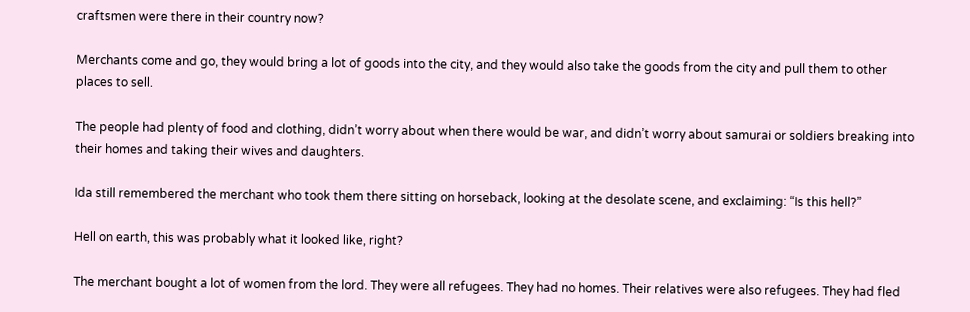craftsmen were there in their country now?

Merchants come and go, they would bring a lot of goods into the city, and they would also take the goods from the city and pull them to other places to sell.

The people had plenty of food and clothing, didn’t worry about when there would be war, and didn’t worry about samurai or soldiers breaking into their homes and taking their wives and daughters.

Ida still remembered the merchant who took them there sitting on horseback, looking at the desolate scene, and exclaiming: “Is this hell?”

Hell on earth, this was probably what it looked like, right?

The merchant bought a lot of women from the lord. They were all refugees. They had no homes. Their relatives were also refugees. They had fled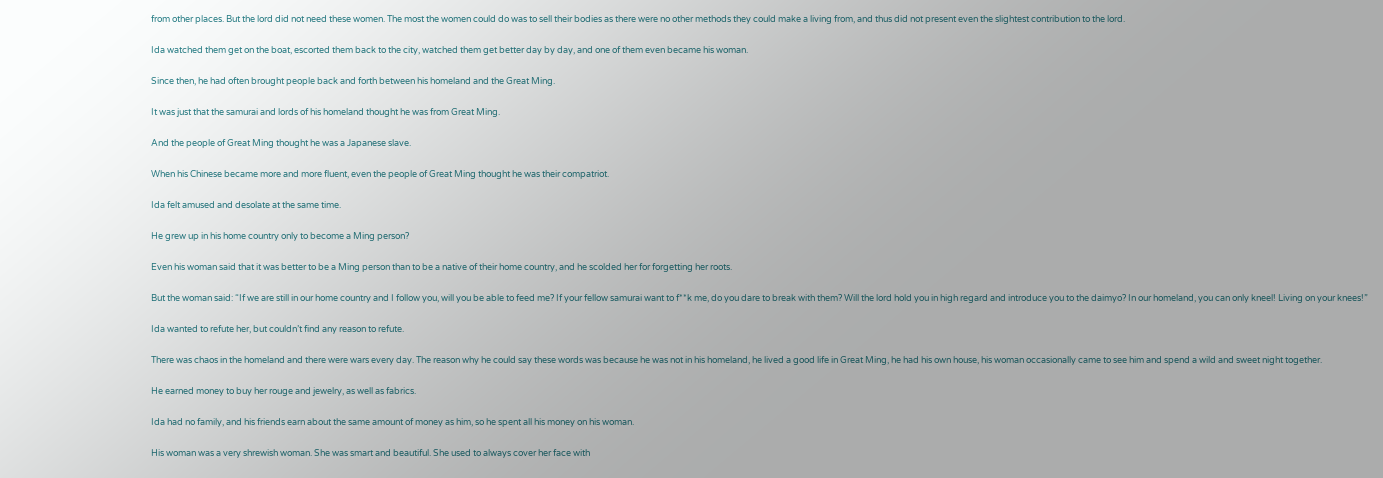from other places. But the lord did not need these women. The most the women could do was to sell their bodies as there were no other methods they could make a living from, and thus did not present even the slightest contribution to the lord.

Ida watched them get on the boat, escorted them back to the city, watched them get better day by day, and one of them even became his woman.

Since then, he had often brought people back and forth between his homeland and the Great Ming.

It was just that the samurai and lords of his homeland thought he was from Great Ming.

And the people of Great Ming thought he was a Japanese slave.

When his Chinese became more and more fluent, even the people of Great Ming thought he was their compatriot.

Ida felt amused and desolate at the same time.

He grew up in his home country only to become a Ming person?

Even his woman said that it was better to be a Ming person than to be a native of their home country, and he scolded her for forgetting her roots.

But the woman said: “If we are still in our home country and I follow you, will you be able to feed me? If your fellow samurai want to f**k me, do you dare to break with them? Will the lord hold you in high regard and introduce you to the daimyo? In our homeland, you can only kneel! Living on your knees!”

Ida wanted to refute her, but couldn’t find any reason to refute.

There was chaos in the homeland and there were wars every day. The reason why he could say these words was because he was not in his homeland, he lived a good life in Great Ming, he had his own house, his woman occasionally came to see him and spend a wild and sweet night together.

He earned money to buy her rouge and jewelry, as well as fabrics.

Ida had no family, and his friends earn about the same amount of money as him, so he spent all his money on his woman.

His woman was a very shrewish woman. She was smart and beautiful. She used to always cover her face with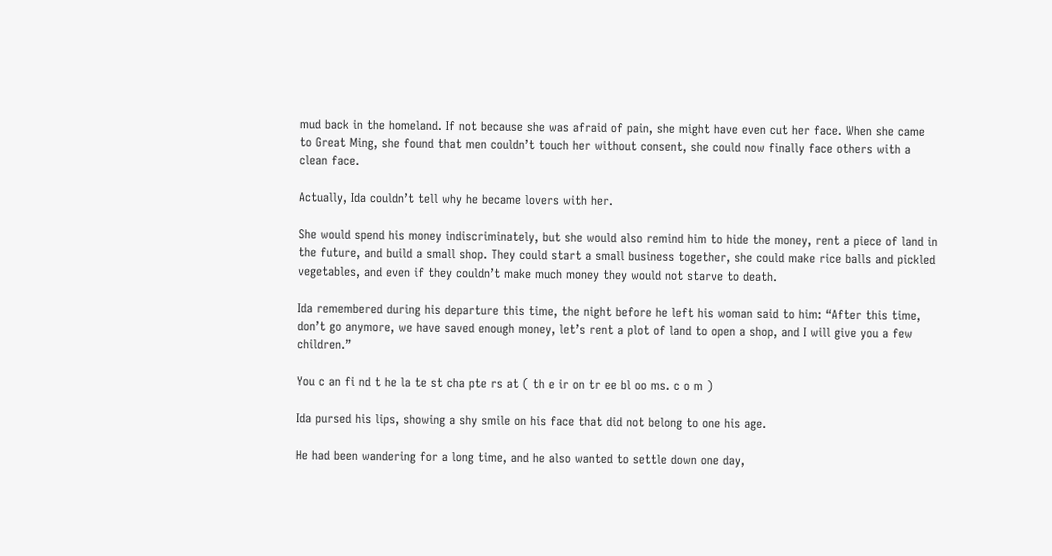mud back in the homeland. If not because she was afraid of pain, she might have even cut her face. When she came to Great Ming, she found that men couldn’t touch her without consent, she could now finally face others with a clean face.

Actually, Ida couldn’t tell why he became lovers with her.

She would spend his money indiscriminately, but she would also remind him to hide the money, rent a piece of land in the future, and build a small shop. They could start a small business together, she could make rice balls and pickled vegetables, and even if they couldn’t make much money they would not starve to death.

Ida remembered during his departure this time, the night before he left his woman said to him: “After this time, don’t go anymore, we have saved enough money, let’s rent a plot of land to open a shop, and I will give you a few children.”

You c an fi nd t he la te st cha pte rs at ( th e ir on tr ee bl oo ms. c o m )

Ida pursed his lips, showing a shy smile on his face that did not belong to one his age.

He had been wandering for a long time, and he also wanted to settle down one day,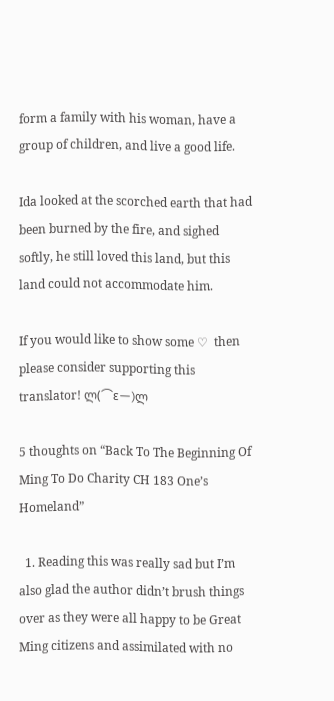form a family with his woman, have a group of children, and live a good life.

Ida looked at the scorched earth that had been burned by the fire, and sighed softly, he still loved this land, but this land could not accommodate him.

If you would like to show some ♡  then please consider supporting this translator! ლ(⌒εー)ლ

5 thoughts on “Back To The Beginning Of Ming To Do Charity CH 183 One’s Homeland”

  1. Reading this was really sad but I’m also glad the author didn’t brush things over as they were all happy to be Great Ming citizens and assimilated with no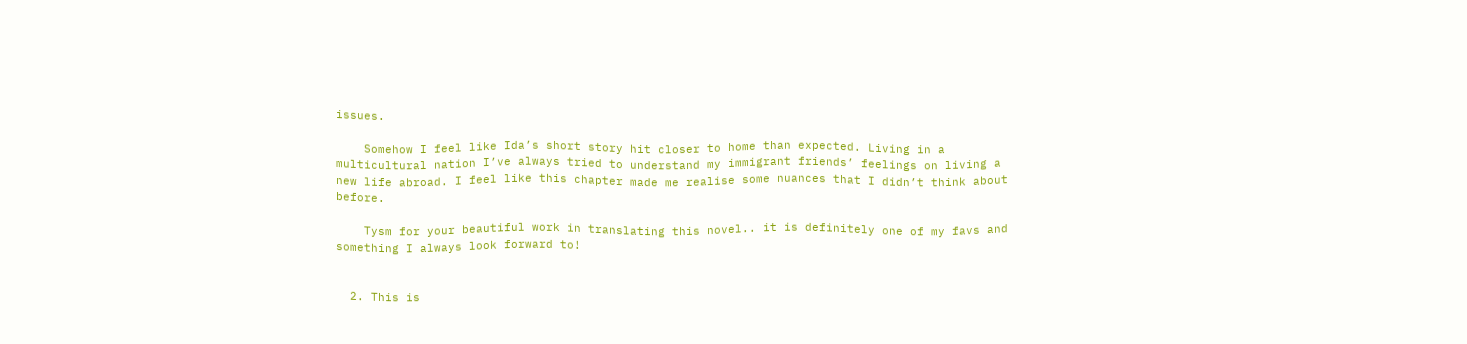issues.

    Somehow I feel like Ida’s short story hit closer to home than expected. Living in a multicultural nation I’ve always tried to understand my immigrant friends’ feelings on living a new life abroad. I feel like this chapter made me realise some nuances that I didn’t think about before.

    Tysm for your beautiful work in translating this novel.. it is definitely one of my favs and something I always look forward to!


  2. This is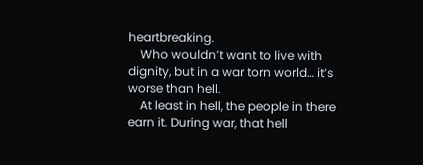heartbreaking.
    Who wouldn’t want to live with dignity, but in a war torn world… it’s worse than hell.
    At least in hell, the people in there earn it. During war, that hell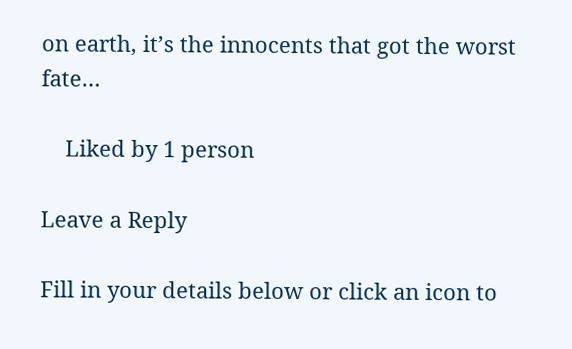on earth, it’s the innocents that got the worst fate…

    Liked by 1 person

Leave a Reply

Fill in your details below or click an icon to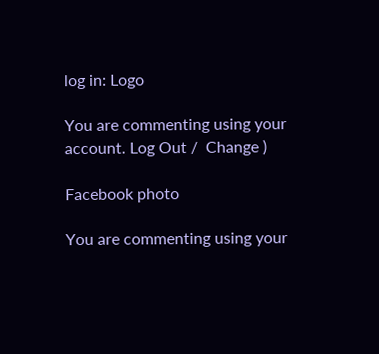log in: Logo

You are commenting using your account. Log Out /  Change )

Facebook photo

You are commenting using your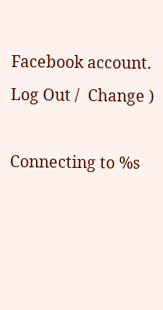Facebook account. Log Out /  Change )

Connecting to %s